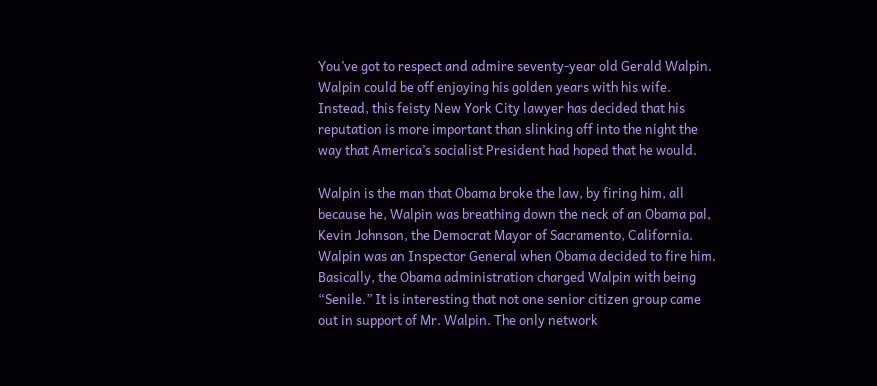You’ve got to respect and admire seventy-year old Gerald Walpin. Walpin could be off enjoying his golden years with his wife. Instead, this feisty New York City lawyer has decided that his reputation is more important than slinking off into the night the way that America’s socialist President had hoped that he would.

Walpin is the man that Obama broke the law, by firing him, all because he, Walpin was breathing down the neck of an Obama pal, Kevin Johnson, the Democrat Mayor of Sacramento, California. Walpin was an Inspector General when Obama decided to fire him. Basically, the Obama administration charged Walpin with being “Senile.” It is interesting that not one senior citizen group came out in support of Mr. Walpin. The only network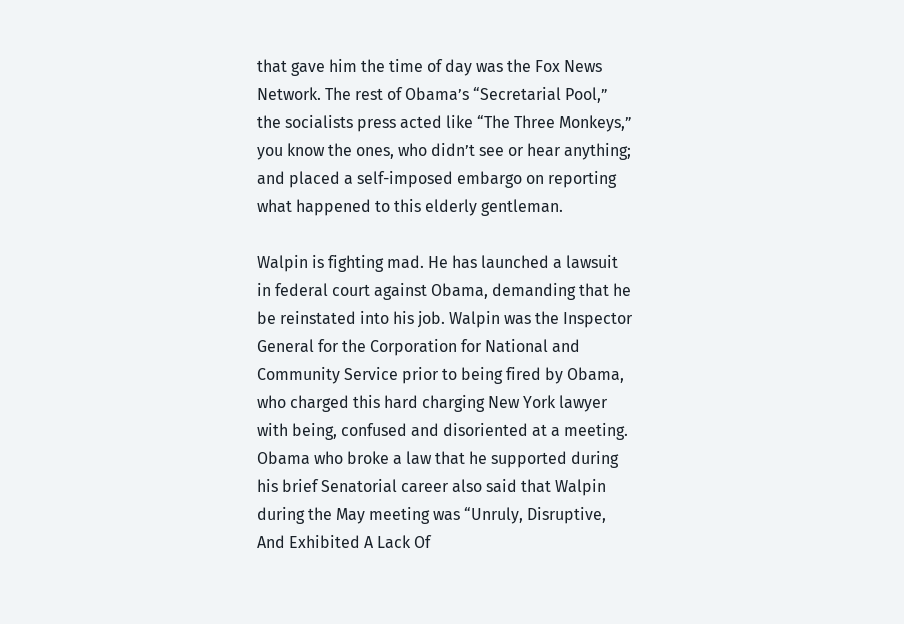that gave him the time of day was the Fox News Network. The rest of Obama’s “Secretarial Pool,” the socialists press acted like “The Three Monkeys,” you know the ones, who didn’t see or hear anything; and placed a self-imposed embargo on reporting what happened to this elderly gentleman.

Walpin is fighting mad. He has launched a lawsuit in federal court against Obama, demanding that he be reinstated into his job. Walpin was the Inspector General for the Corporation for National and Community Service prior to being fired by Obama, who charged this hard charging New York lawyer with being, confused and disoriented at a meeting. Obama who broke a law that he supported during his brief Senatorial career also said that Walpin during the May meeting was “Unruly, Disruptive, And Exhibited A Lack Of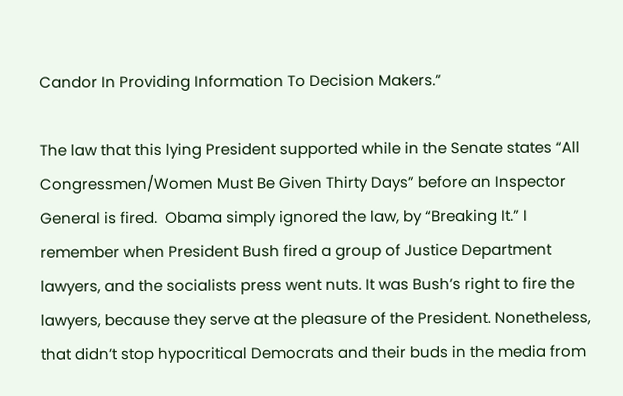Candor In Providing Information To Decision Makers.”

The law that this lying President supported while in the Senate states “All Congressmen/Women Must Be Given Thirty Days” before an Inspector General is fired.  Obama simply ignored the law, by “Breaking It.” I remember when President Bush fired a group of Justice Department lawyers, and the socialists press went nuts. It was Bush’s right to fire the lawyers, because they serve at the pleasure of the President. Nonetheless, that didn’t stop hypocritical Democrats and their buds in the media from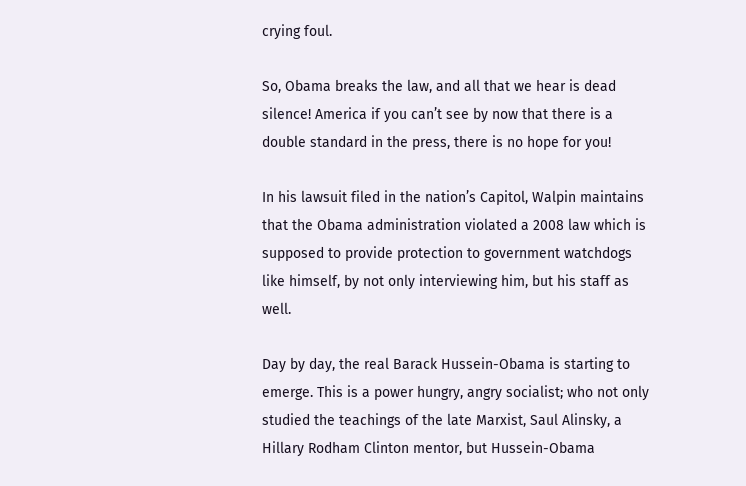crying foul.

So, Obama breaks the law, and all that we hear is dead silence! America if you can’t see by now that there is a double standard in the press, there is no hope for you!

In his lawsuit filed in the nation’s Capitol, Walpin maintains that the Obama administration violated a 2008 law which is supposed to provide protection to government watchdogs like himself, by not only interviewing him, but his staff as well.

Day by day, the real Barack Hussein-Obama is starting to emerge. This is a power hungry, angry socialist; who not only studied the teachings of the late Marxist, Saul Alinsky, a Hillary Rodham Clinton mentor, but Hussein-Obama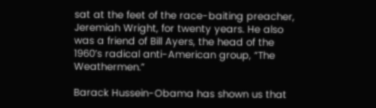sat at the feet of the race-baiting preacher, Jeremiah Wright, for twenty years. He also was a friend of Bill Ayers, the head of the 1960’s radical anti-American group, “The Weathermen.”

Barack Hussein-Obama has shown us that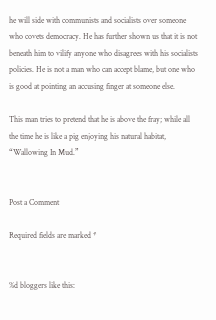he will side with communists and socialists over someone who covets democracy. He has further shown us that it is not beneath him to vilify anyone who disagrees with his socialists policies. He is not a man who can accept blame, but one who is good at pointing an accusing finger at someone else.

This man tries to pretend that he is above the fray; while all the time he is like a pig enjoying his natural habitat, “Wallowing In Mud.”


Post a Comment

Required fields are marked *


%d bloggers like this: